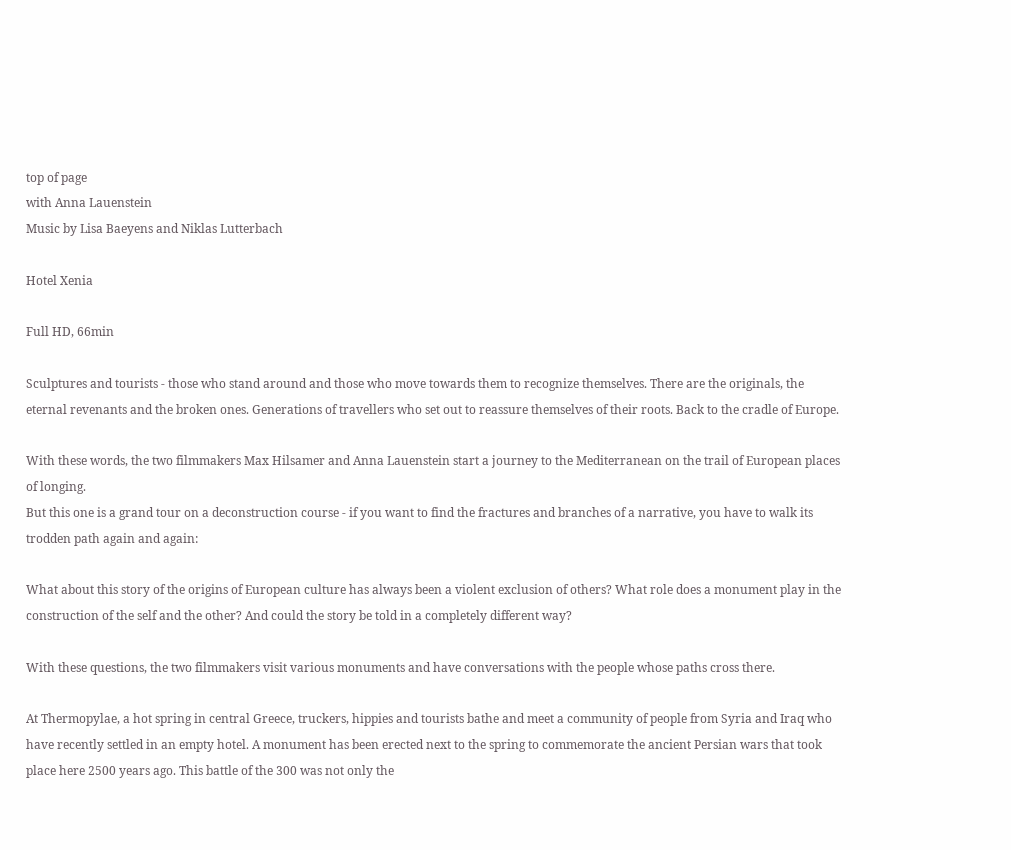top of page
with Anna Lauenstein
Music by Lisa Baeyens and Niklas Lutterbach

Hotel Xenia

Full HD, 66min

Sculptures and tourists - those who stand around and those who move towards them to recognize themselves. There are the originals, the eternal revenants and the broken ones. Generations of travellers who set out to reassure themselves of their roots. Back to the cradle of Europe.

With these words, the two filmmakers Max Hilsamer and Anna Lauenstein start a journey to the Mediterranean on the trail of European places of longing.
But this one is a grand tour on a deconstruction course - if you want to find the fractures and branches of a narrative, you have to walk its trodden path again and again:

What about this story of the origins of European culture has always been a violent exclusion of others? What role does a monument play in the construction of the self and the other? And could the story be told in a completely different way?

With these questions, the two filmmakers visit various monuments and have conversations with the people whose paths cross there.

At Thermopylae, a hot spring in central Greece, truckers, hippies and tourists bathe and meet a community of people from Syria and Iraq who have recently settled in an empty hotel. A monument has been erected next to the spring to commemorate the ancient Persian wars that took place here 2500 years ago. This battle of the 300 was not only the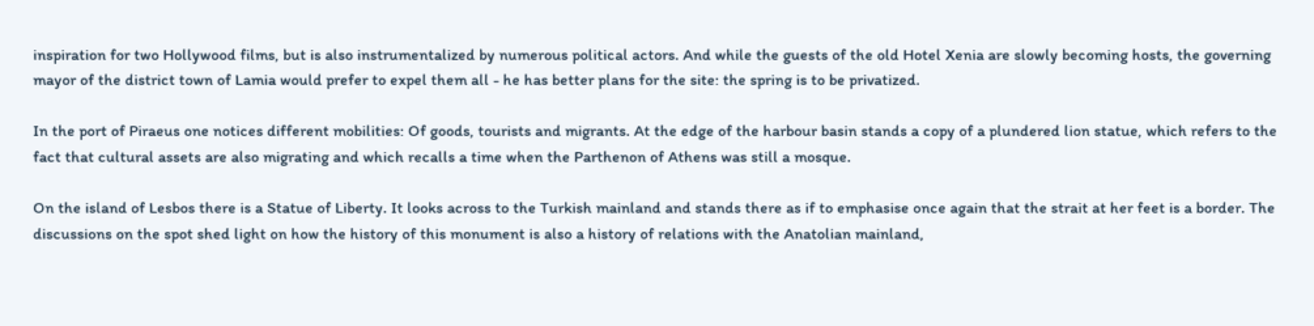inspiration for two Hollywood films, but is also instrumentalized by numerous political actors. And while the guests of the old Hotel Xenia are slowly becoming hosts, the governing mayor of the district town of Lamia would prefer to expel them all - he has better plans for the site: the spring is to be privatized.

In the port of Piraeus one notices different mobilities: Of goods, tourists and migrants. At the edge of the harbour basin stands a copy of a plundered lion statue, which refers to the fact that cultural assets are also migrating and which recalls a time when the Parthenon of Athens was still a mosque.

On the island of Lesbos there is a Statue of Liberty. It looks across to the Turkish mainland and stands there as if to emphasise once again that the strait at her feet is a border. The discussions on the spot shed light on how the history of this monument is also a history of relations with the Anatolian mainland,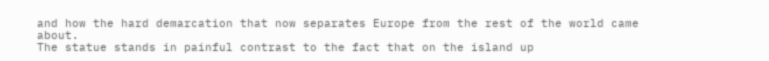and how the hard demarcation that now separates Europe from the rest of the world came about.
The statue stands in painful contrast to the fact that on the island up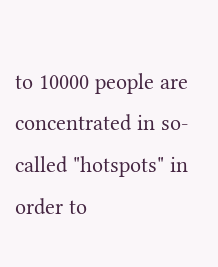to 10000 people are concentrated in so-called "hotspots" in order to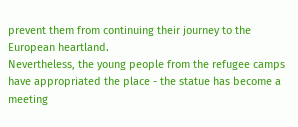prevent them from continuing their journey to the European heartland.
Nevertheless, the young people from the refugee camps have appropriated the place - the statue has become a meeting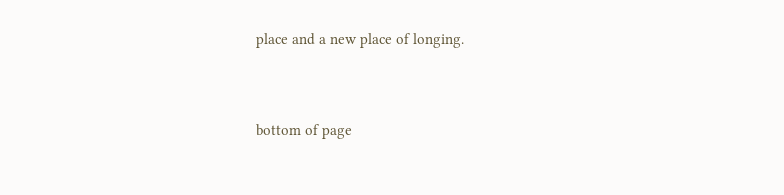place and a new place of longing.


bottom of page